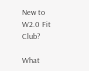New to W2.0 Fit Club?

What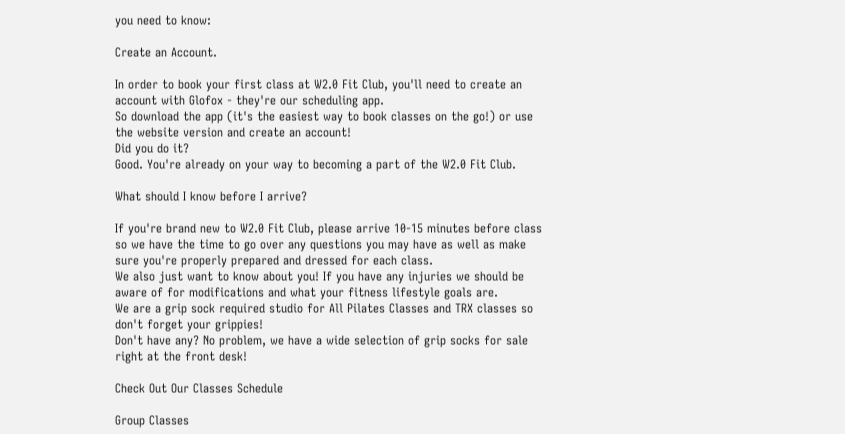you need to know:

Create an Account.

In order to book your first class at W2.0 Fit Club, you'll need to create an account with Glofox - they're our scheduling app.
So download the app (it's the easiest way to book classes on the go!) or use the website version and create an account!
Did you do it?
Good. You're already on your way to becoming a part of the W2.0 Fit Club.

What should I know before I arrive?

If you're brand new to W2.0 Fit Club, please arrive 10-15 minutes before class so we have the time to go over any questions you may have as well as make sure you're properly prepared and dressed for each class.
We also just want to know about you! If you have any injuries we should be aware of for modifications and what your fitness lifestyle goals are.
We are a grip sock required studio for All Pilates Classes and TRX classes so don't forget your grippies!
Don't have any? No problem, we have a wide selection of grip socks for sale right at the front desk!

Check Out Our Classes Schedule

Group Classes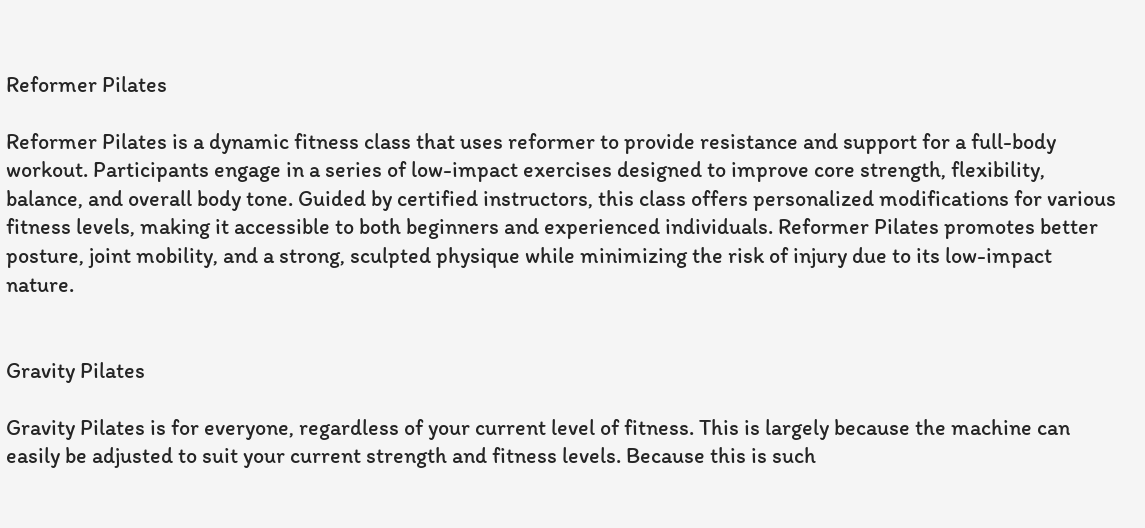Reformer Pilates

Reformer Pilates is a dynamic fitness class that uses reformer to provide resistance and support for a full-body workout. Participants engage in a series of low-impact exercises designed to improve core strength, flexibility, balance, and overall body tone. Guided by certified instructors, this class offers personalized modifications for various fitness levels, making it accessible to both beginners and experienced individuals. Reformer Pilates promotes better posture, joint mobility, and a strong, sculpted physique while minimizing the risk of injury due to its low-impact nature.


Gravity Pilates

Gravity Pilates is for everyone, regardless of your current level of fitness. This is largely because the machine can easily be adjusted to suit your current strength and fitness levels. Because this is such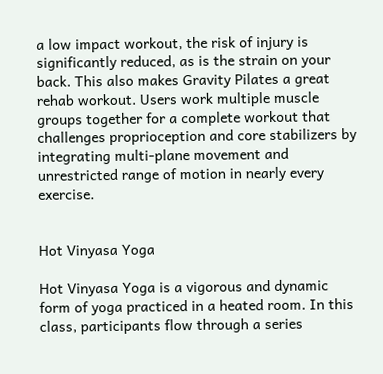a low impact workout, the risk of injury is significantly reduced, as is the strain on your back. This also makes Gravity Pilates a great rehab workout. Users work multiple muscle groups together for a complete workout that challenges proprioception and core stabilizers by integrating multi-plane movement and unrestricted range of motion in nearly every exercise.


Hot Vinyasa Yoga

Hot Vinyasa Yoga is a vigorous and dynamic form of yoga practiced in a heated room. In this class, participants flow through a series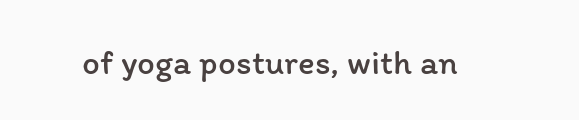of yoga postures, with an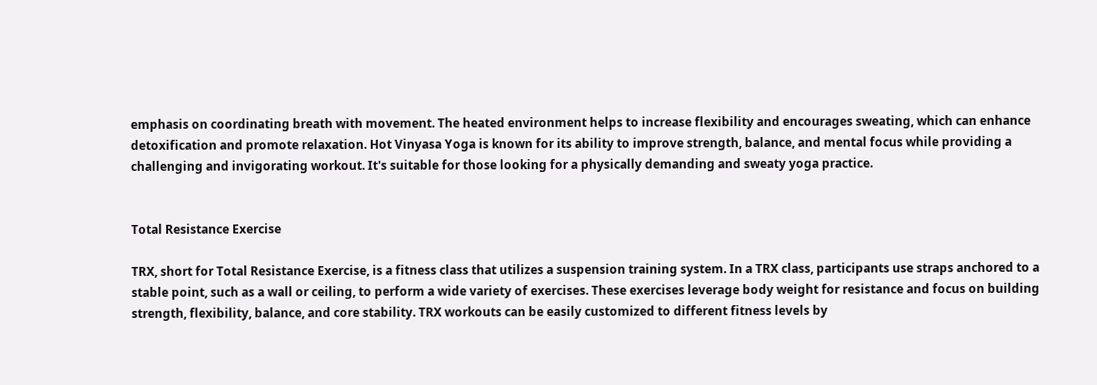emphasis on coordinating breath with movement. The heated environment helps to increase flexibility and encourages sweating, which can enhance detoxification and promote relaxation. Hot Vinyasa Yoga is known for its ability to improve strength, balance, and mental focus while providing a challenging and invigorating workout. It's suitable for those looking for a physically demanding and sweaty yoga practice.


Total Resistance Exercise

TRX, short for Total Resistance Exercise, is a fitness class that utilizes a suspension training system. In a TRX class, participants use straps anchored to a stable point, such as a wall or ceiling, to perform a wide variety of exercises. These exercises leverage body weight for resistance and focus on building strength, flexibility, balance, and core stability. TRX workouts can be easily customized to different fitness levels by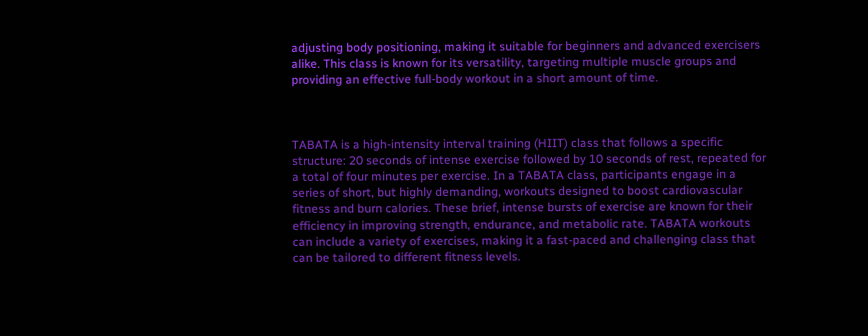adjusting body positioning, making it suitable for beginners and advanced exercisers alike. This class is known for its versatility, targeting multiple muscle groups and providing an effective full-body workout in a short amount of time.



TABATA is a high-intensity interval training (HIIT) class that follows a specific structure: 20 seconds of intense exercise followed by 10 seconds of rest, repeated for a total of four minutes per exercise. In a TABATA class, participants engage in a series of short, but highly demanding, workouts designed to boost cardiovascular fitness and burn calories. These brief, intense bursts of exercise are known for their efficiency in improving strength, endurance, and metabolic rate. TABATA workouts can include a variety of exercises, making it a fast-paced and challenging class that can be tailored to different fitness levels.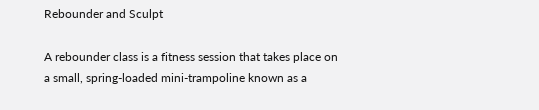Rebounder and Sculpt

A rebounder class is a fitness session that takes place on a small, spring-loaded mini-trampoline known as a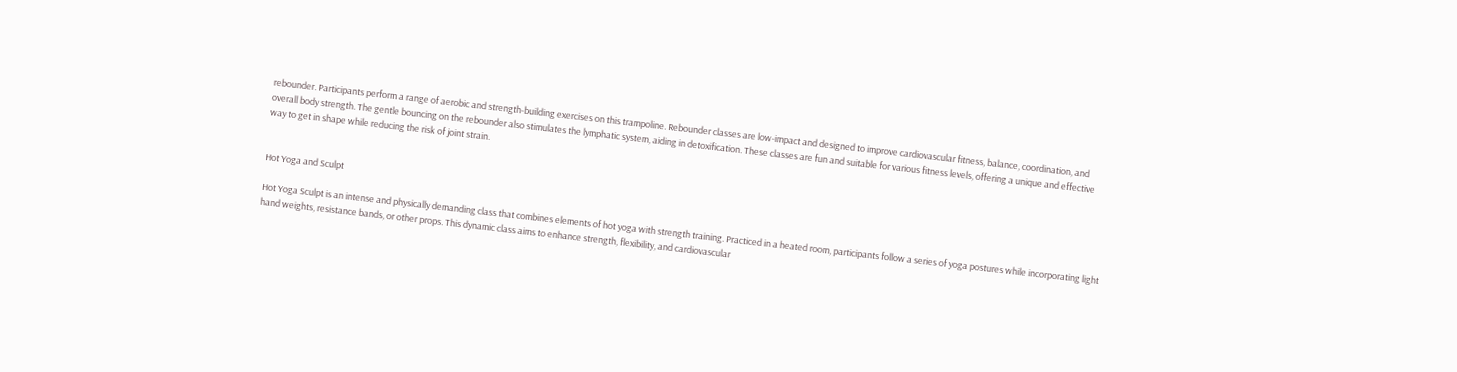rebounder. Participants perform a range of aerobic and strength-building exercises on this trampoline. Rebounder classes are low-impact and designed to improve cardiovascular fitness, balance, coordination, and overall body strength. The gentle bouncing on the rebounder also stimulates the lymphatic system, aiding in detoxification. These classes are fun and suitable for various fitness levels, offering a unique and effective way to get in shape while reducing the risk of joint strain.


Hot Yoga and Sculpt

Hot Yoga Sculpt is an intense and physically demanding class that combines elements of hot yoga with strength training. Practiced in a heated room, participants follow a series of yoga postures while incorporating light hand weights, resistance bands, or other props. This dynamic class aims to enhance strength, flexibility, and cardiovascular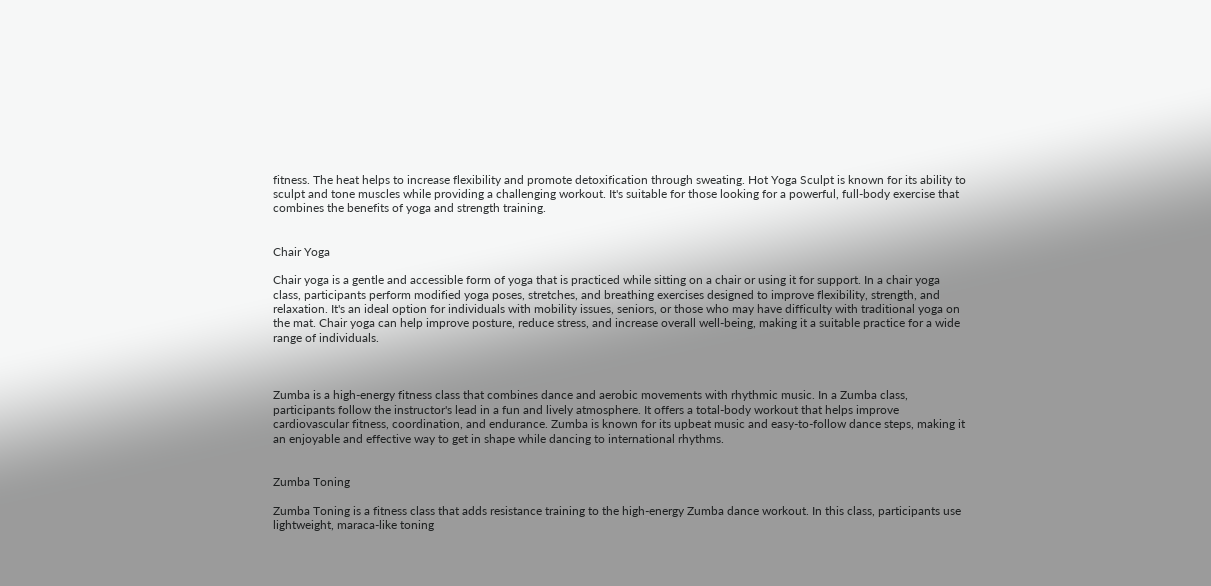fitness. The heat helps to increase flexibility and promote detoxification through sweating. Hot Yoga Sculpt is known for its ability to sculpt and tone muscles while providing a challenging workout. It's suitable for those looking for a powerful, full-body exercise that combines the benefits of yoga and strength training.


Chair Yoga

Chair yoga is a gentle and accessible form of yoga that is practiced while sitting on a chair or using it for support. In a chair yoga class, participants perform modified yoga poses, stretches, and breathing exercises designed to improve flexibility, strength, and relaxation. It's an ideal option for individuals with mobility issues, seniors, or those who may have difficulty with traditional yoga on the mat. Chair yoga can help improve posture, reduce stress, and increase overall well-being, making it a suitable practice for a wide range of individuals.



Zumba is a high-energy fitness class that combines dance and aerobic movements with rhythmic music. In a Zumba class, participants follow the instructor's lead in a fun and lively atmosphere. It offers a total-body workout that helps improve cardiovascular fitness, coordination, and endurance. Zumba is known for its upbeat music and easy-to-follow dance steps, making it an enjoyable and effective way to get in shape while dancing to international rhythms.


Zumba Toning

Zumba Toning is a fitness class that adds resistance training to the high-energy Zumba dance workout. In this class, participants use lightweight, maraca-like toning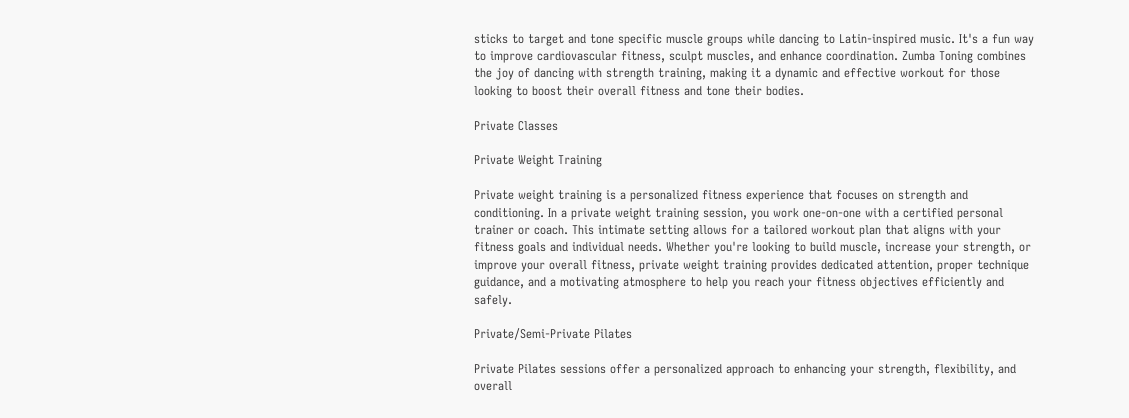sticks to target and tone specific muscle groups while dancing to Latin-inspired music. It's a fun way to improve cardiovascular fitness, sculpt muscles, and enhance coordination. Zumba Toning combines the joy of dancing with strength training, making it a dynamic and effective workout for those looking to boost their overall fitness and tone their bodies.

Private Classes

Private Weight Training

Private weight training is a personalized fitness experience that focuses on strength and conditioning. In a private weight training session, you work one-on-one with a certified personal trainer or coach. This intimate setting allows for a tailored workout plan that aligns with your fitness goals and individual needs. Whether you're looking to build muscle, increase your strength, or improve your overall fitness, private weight training provides dedicated attention, proper technique guidance, and a motivating atmosphere to help you reach your fitness objectives efficiently and safely.

Private/Semi-Private Pilates

Private Pilates sessions offer a personalized approach to enhancing your strength, flexibility, and overall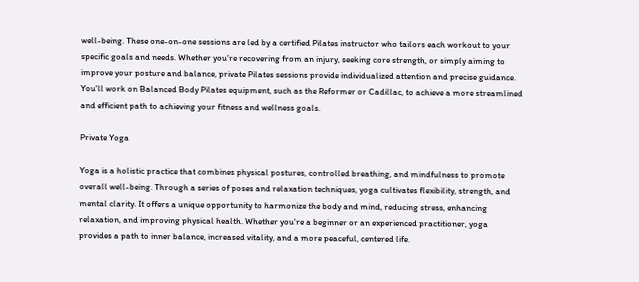well-being. These one-on-one sessions are led by a certified Pilates instructor who tailors each workout to your specific goals and needs. Whether you're recovering from an injury, seeking core strength, or simply aiming to improve your posture and balance, private Pilates sessions provide individualized attention and precise guidance. You'll work on Balanced Body Pilates equipment, such as the Reformer or Cadillac, to achieve a more streamlined and efficient path to achieving your fitness and wellness goals.

Private Yoga

Yoga is a holistic practice that combines physical postures, controlled breathing, and mindfulness to promote overall well-being. Through a series of poses and relaxation techniques, yoga cultivates flexibility, strength, and mental clarity. It offers a unique opportunity to harmonize the body and mind, reducing stress, enhancing relaxation, and improving physical health. Whether you're a beginner or an experienced practitioner, yoga provides a path to inner balance, increased vitality, and a more peaceful, centered life.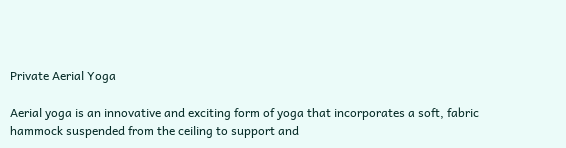Private Aerial Yoga

Aerial yoga is an innovative and exciting form of yoga that incorporates a soft, fabric hammock suspended from the ceiling to support and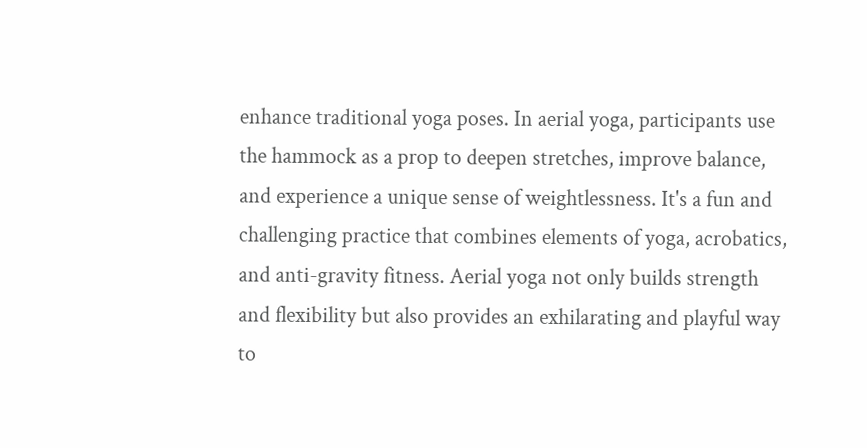enhance traditional yoga poses. In aerial yoga, participants use the hammock as a prop to deepen stretches, improve balance, and experience a unique sense of weightlessness. It's a fun and challenging practice that combines elements of yoga, acrobatics, and anti-gravity fitness. Aerial yoga not only builds strength and flexibility but also provides an exhilarating and playful way to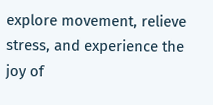explore movement, relieve stress, and experience the joy of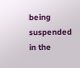being suspended in the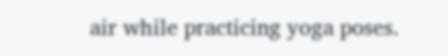air while practicing yoga poses.